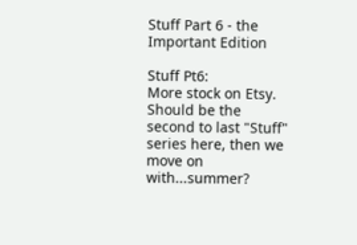Stuff Part 6 - the Important Edition

Stuff Pt6:
More stock on Etsy. Should be the second to last "Stuff" series here, then we move on with...summer?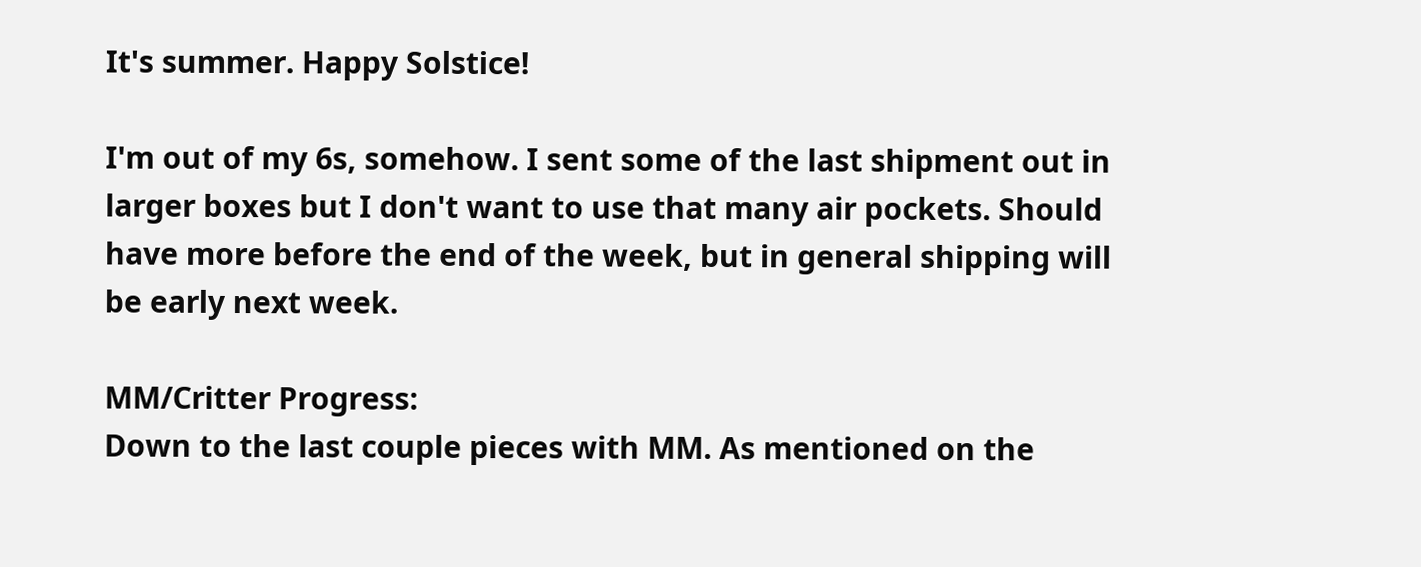It's summer. Happy Solstice!

I'm out of my 6s, somehow. I sent some of the last shipment out in larger boxes but I don't want to use that many air pockets. Should have more before the end of the week, but in general shipping will be early next week.

MM/Critter Progress:
Down to the last couple pieces with MM. As mentioned on the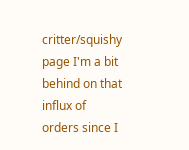critter/squishy page I'm a bit behind on that influx of orders since I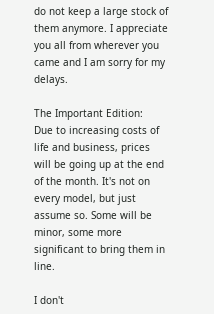do not keep a large stock of them anymore. I appreciate you all from wherever you came and I am sorry for my delays.

The Important Edition:
Due to increasing costs of life and business, prices will be going up at the end of the month. It's not on every model, but just assume so. Some will be minor, some more significant to bring them in line.

I don't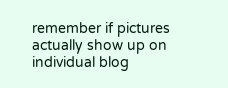remember if pictures actually show up on individual blog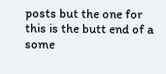posts but the one for this is the butt end of a some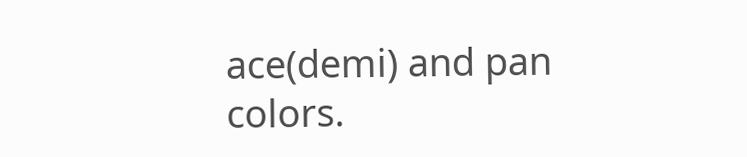ace(demi) and pan colors.